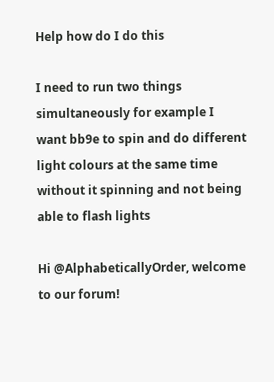Help how do I do this

I need to run two things simultaneously for example I want bb9e to spin and do different light colours at the same time without it spinning and not being able to flash lights

Hi @AlphabeticallyOrder, welcome to our forum!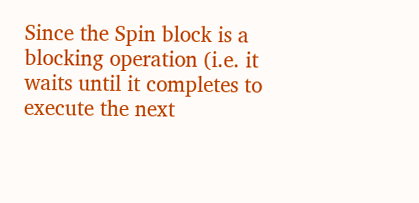Since the Spin block is a blocking operation (i.e. it waits until it completes to execute the next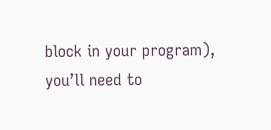block in your program), you’ll need to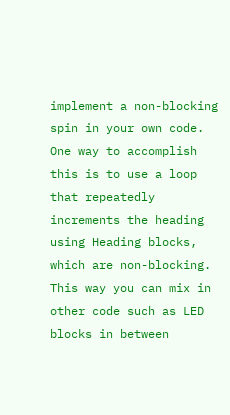implement a non-blocking spin in your own code. One way to accomplish this is to use a loop that repeatedly increments the heading using Heading blocks, which are non-blocking. This way you can mix in other code such as LED blocks in between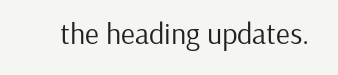the heading updates.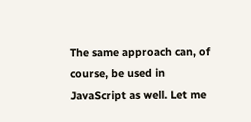The same approach can, of course, be used in JavaScript as well. Let me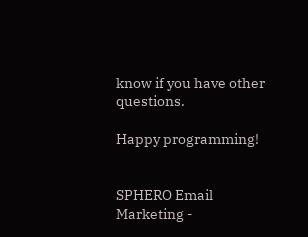know if you have other questions.

Happy programming!


SPHERO Email Marketing -